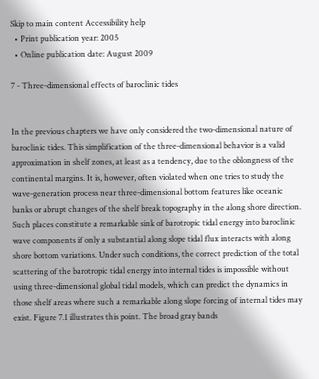Skip to main content Accessibility help
  • Print publication year: 2005
  • Online publication date: August 2009

7 - Three-dimensional effects of baroclinic tides


In the previous chapters we have only considered the two-dimensional nature of baroclinic tides. This simplification of the three-dimensional behavior is a valid approximation in shelf zones, at least as a tendency, due to the oblongness of the continental margins. It is, however, often violated when one tries to study the wave-generation process near three-dimensional bottom features like oceanic banks or abrupt changes of the shelf break topography in the along shore direction. Such places constitute a remarkable sink of barotropic tidal energy into baroclinic wave components if only a substantial along slope tidal flux interacts with along shore bottom variations. Under such conditions, the correct prediction of the total scattering of the barotropic tidal energy into internal tides is impossible without using three-dimensional global tidal models, which can predict the dynamics in those shelf areas where such a remarkable along slope forcing of internal tides may exist. Figure 7.1 illustrates this point. The broad gray bands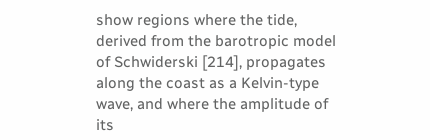show regions where the tide, derived from the barotropic model of Schwiderski [214], propagates along the coast as a Kelvin-type wave, and where the amplitude of its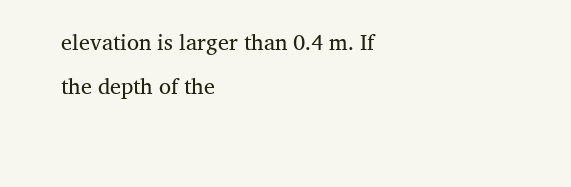elevation is larger than 0.4 m. If the depth of the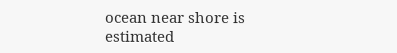ocean near shore is estimated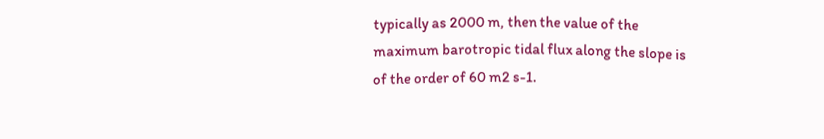typically as 2000 m, then the value of the maximum barotropic tidal flux along the slope is of the order of 60 m2 s-1.